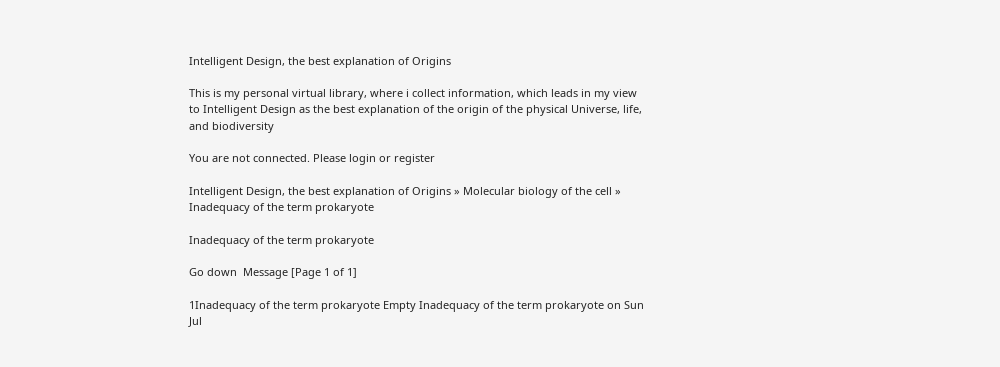Intelligent Design, the best explanation of Origins

This is my personal virtual library, where i collect information, which leads in my view to Intelligent Design as the best explanation of the origin of the physical Universe, life, and biodiversity

You are not connected. Please login or register

Intelligent Design, the best explanation of Origins » Molecular biology of the cell » Inadequacy of the term prokaryote

Inadequacy of the term prokaryote

Go down  Message [Page 1 of 1]

1Inadequacy of the term prokaryote Empty Inadequacy of the term prokaryote on Sun Jul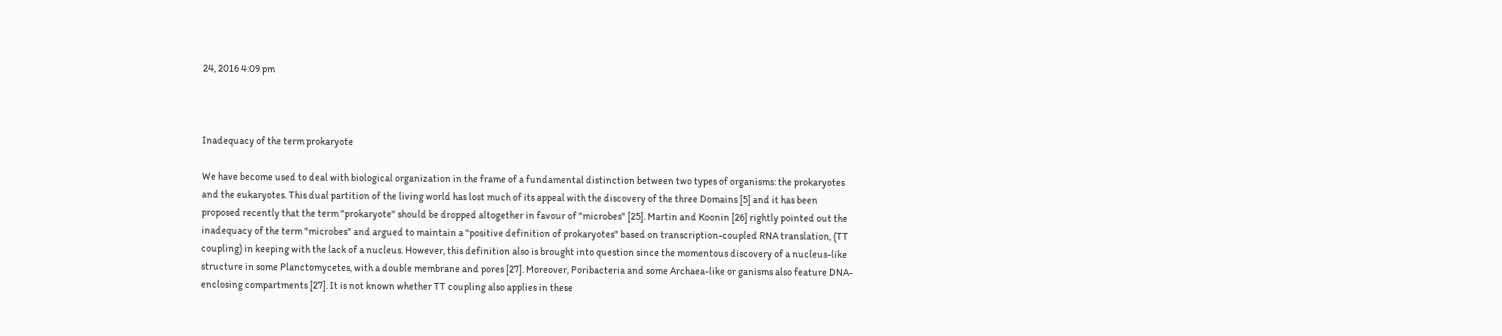24, 2016 4:09 pm



Inadequacy of the term prokaryote

We have become used to deal with biological organization in the frame of a fundamental distinction between two types of organisms: the prokaryotes and the eukaryotes. This dual partition of the living world has lost much of its appeal with the discovery of the three Domains [5] and it has been proposed recently that the term "prokaryote" should be dropped altogether in favour of "microbes" [25]. Martin and Koonin [26] rightly pointed out the inadequacy of the term "microbes" and argued to maintain a "positive definition of prokaryotes" based on transcription-coupled RNA translation, (TT coupling) in keeping with the lack of a nucleus. However, this definition also is brought into question since the momentous discovery of a nucleus-like structure in some Planctomycetes, with a double membrane and pores [27]. Moreover, Poribacteria and some Archaea-like or ganisms also feature DNA-enclosing compartments [27]. It is not known whether TT coupling also applies in these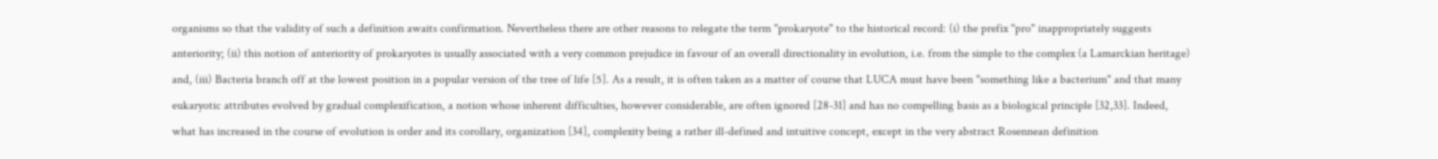organisms so that the validity of such a definition awaits confirmation. Nevertheless there are other reasons to relegate the term "prokaryote" to the historical record: (i) the prefix "pro" inappropriately suggests anteriority; (ii) this notion of anteriority of prokaryotes is usually associated with a very common prejudice in favour of an overall directionality in evolution, i.e. from the simple to the complex (a Lamarckian heritage) and, (iii) Bacteria branch off at the lowest position in a popular version of the tree of life [5]. As a result, it is often taken as a matter of course that LUCA must have been "something like a bacterium" and that many eukaryotic attributes evolved by gradual complexification, a notion whose inherent difficulties, however considerable, are often ignored [28-31] and has no compelling basis as a biological principle [32,33]. Indeed, what has increased in the course of evolution is order and its corollary, organization [34], complexity being a rather ill-defined and intuitive concept, except in the very abstract Rosennean definition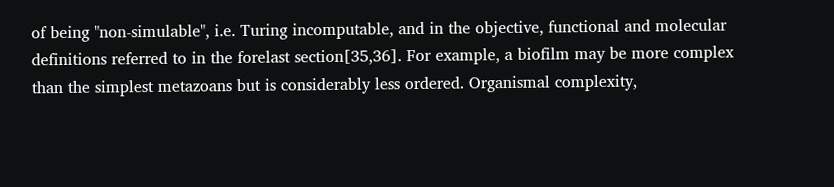of being "non-simulable", i.e. Turing incomputable, and in the objective, functional and molecular definitions referred to in the forelast section[35,36]. For example, a biofilm may be more complex than the simplest metazoans but is considerably less ordered. Organismal complexity,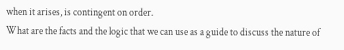when it arises, is contingent on order.
What are the facts and the logic that we can use as a guide to discuss the nature of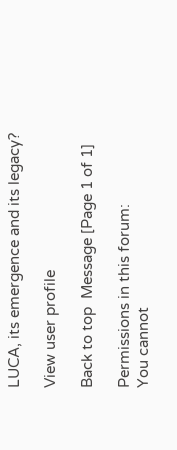LUCA, its emergence and its legacy?

View user profile

Back to top  Message [Page 1 of 1]

Permissions in this forum:
You cannot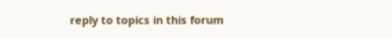reply to topics in this forum